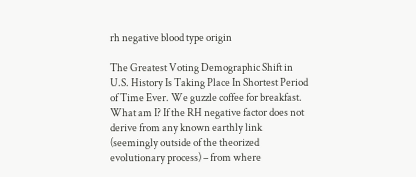rh negative blood type origin

The Greatest Voting Demographic Shift in U.S. History Is Taking Place In Shortest Period of Time Ever. We guzzle coffee for breakfast. What am I? If the RH negative factor does not derive from any known earthly link (seemingly outside of the theorized evolutionary process) – from where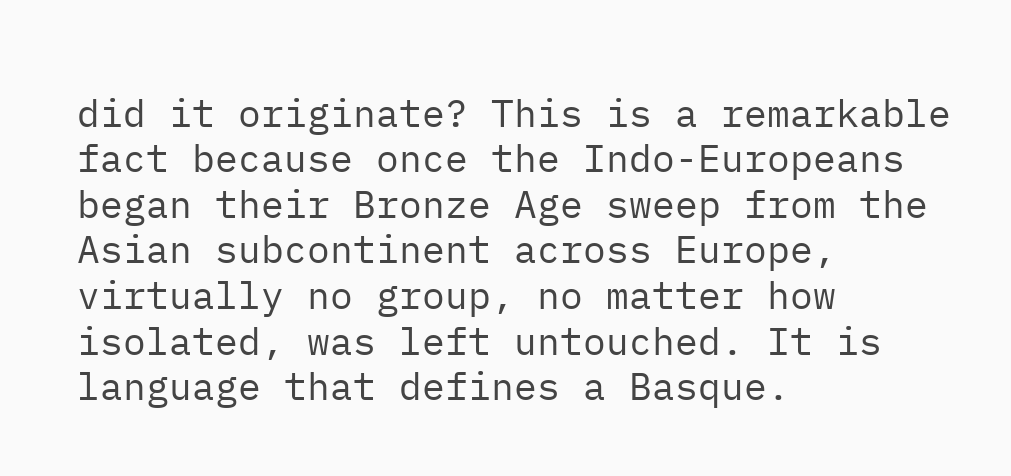did it originate? This is a remarkable fact because once the Indo-Europeans began their Bronze Age sweep from the Asian subcontinent across Europe, virtually no group, no matter how isolated, was left untouched. It is language that defines a Basque.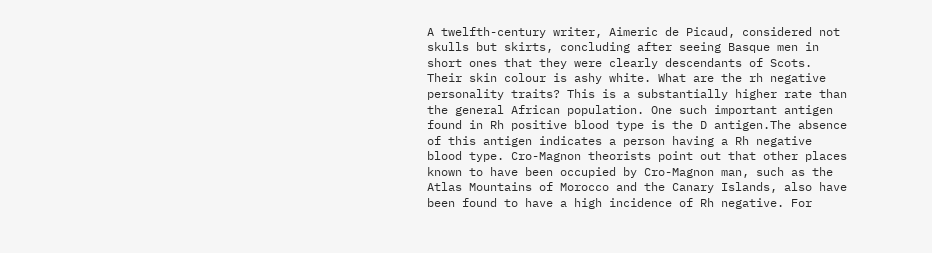A twelfth-century writer, Aimeric de Picaud, considered not skulls but skirts, concluding after seeing Basque men in short ones that they were clearly descendants of Scots. Their skin colour is ashy white. What are the rh negative personality traits? This is a substantially higher rate than the general African population. One such important antigen found in Rh positive blood type is the D antigen.The absence of this antigen indicates a person having a Rh negative blood type. Cro-Magnon theorists point out that other places known to have been occupied by Cro-Magnon man, such as the Atlas Mountains of Morocco and the Canary Islands, also have been found to have a high incidence of Rh negative. For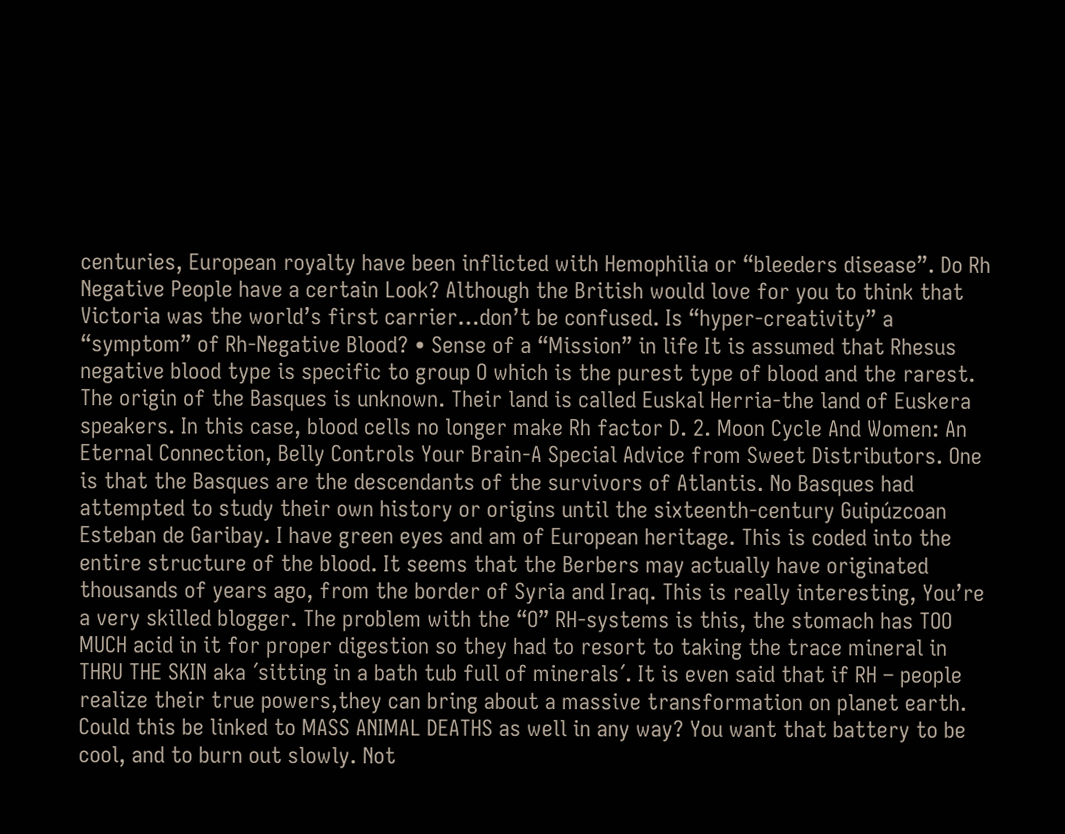centuries, European royalty have been inflicted with Hemophilia or “bleeders disease”. Do Rh Negative People have a certain Look? Although the British would love for you to think that Victoria was the world’s first carrier…don’t be confused. Is “hyper-creativity” a “symptom” of Rh-Negative Blood? • Sense of a “Mission” in life It is assumed that Rhesus negative blood type is specific to group O which is the purest type of blood and the rarest. The origin of the Basques is unknown. Their land is called Euskal Herria-the land of Euskera speakers. In this case, blood cells no longer make Rh factor D. 2. Moon Cycle And Women: An Eternal Connection, Belly Controls Your Brain-A Special Advice from Sweet Distributors. One is that the Basques are the descendants of the survivors of Atlantis. No Basques had attempted to study their own history or origins until the sixteenth-century Guipúzcoan Esteban de Garibay. I have green eyes and am of European heritage. This is coded into the entire structure of the blood. It seems that the Berbers may actually have originated thousands of years ago, from the border of Syria and Iraq. This is really interesting, You’re a very skilled blogger. The problem with the “O” RH-systems is this, the stomach has TOO MUCH acid in it for proper digestion so they had to resort to taking the trace mineral in THRU THE SKIN aka ´sitting in a bath tub full of minerals´. It is even said that if RH – people realize their true powers,they can bring about a massive transformation on planet earth. Could this be linked to MASS ANIMAL DEATHS as well in any way? You want that battery to be cool, and to burn out slowly. Not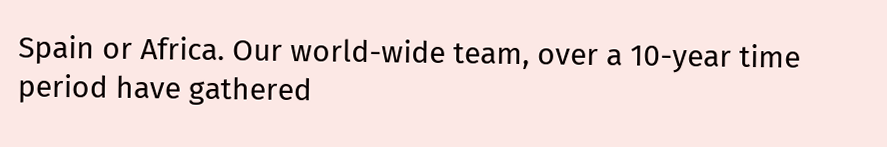Spain or Africa. Our world-wide team, over a 10-year time period have gathered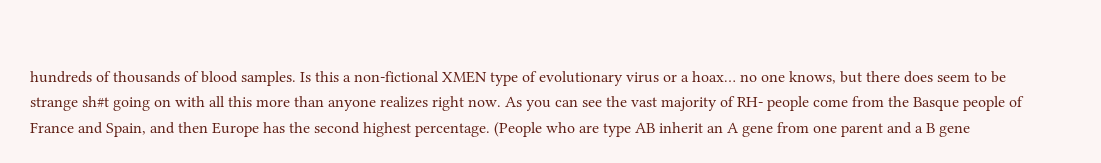hundreds of thousands of blood samples. Is this a non-fictional XMEN type of evolutionary virus or a hoax… no one knows, but there does seem to be strange sh#t going on with all this more than anyone realizes right now. As you can see the vast majority of RH- people come from the Basque people of France and Spain, and then Europe has the second highest percentage. (People who are type AB inherit an A gene from one parent and a B gene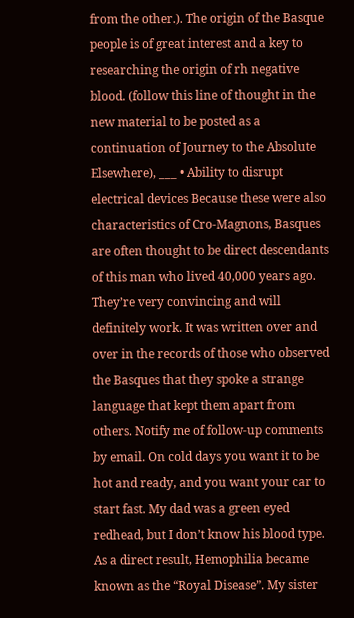from the other.). The origin of the Basque people is of great interest and a key to researching the origin of rh negative blood. (follow this line of thought in the new material to be posted as a continuation of Journey to the Absolute Elsewhere), ___ • Ability to disrupt electrical devices Because these were also characteristics of Cro-Magnons, Basques are often thought to be direct descendants of this man who lived 40,000 years ago. They’re very convincing and will definitely work. It was written over and over in the records of those who observed the Basques that they spoke a strange language that kept them apart from others. Notify me of follow-up comments by email. On cold days you want it to be hot and ready, and you want your car to start fast. My dad was a green eyed redhead, but I don’t know his blood type. As a direct result, Hemophilia became known as the “Royal Disease”. My sister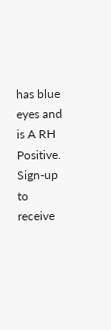has blue eyes and is A RH Positive. Sign-up to receive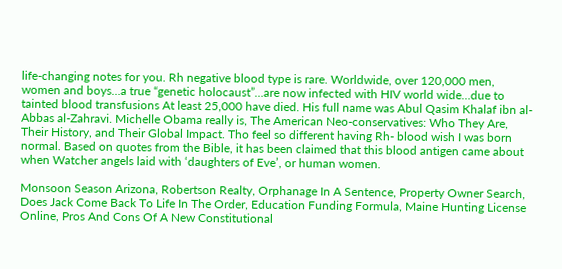life-changing notes for you. Rh negative blood type is rare. Worldwide, over 120,000 men, women and boys…a true “genetic holocaust”…are now infected with HIV world wide…due to tainted blood transfusions At least 25,000 have died. His full name was Abul Qasim Khalaf ibn al-Abbas al-Zahravi. Michelle Obama really is, The American Neo-conservatives: Who They Are, Their History, and Their Global Impact. Tho feel so different having Rh- blood wish I was born normal. Based on quotes from the Bible, it has been claimed that this blood antigen came about when Watcher angels laid with ‘daughters of Eve’, or human women.

Monsoon Season Arizona, Robertson Realty, Orphanage In A Sentence, Property Owner Search, Does Jack Come Back To Life In The Order, Education Funding Formula, Maine Hunting License Online, Pros And Cons Of A New Constitutional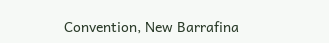Convention, New Barrafina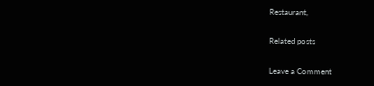Restaurant,

Related posts

Leave a Comment